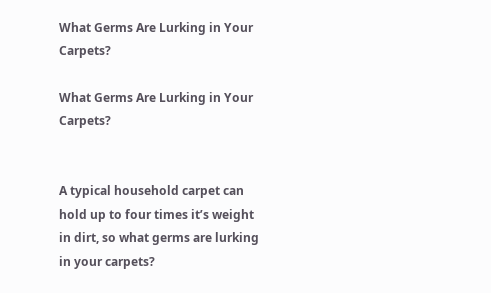What Germs Are Lurking in Your Carpets?

What Germs Are Lurking in Your Carpets?


A typical household carpet can hold up to four times it’s weight in dirt, so what germs are lurking in your carpets?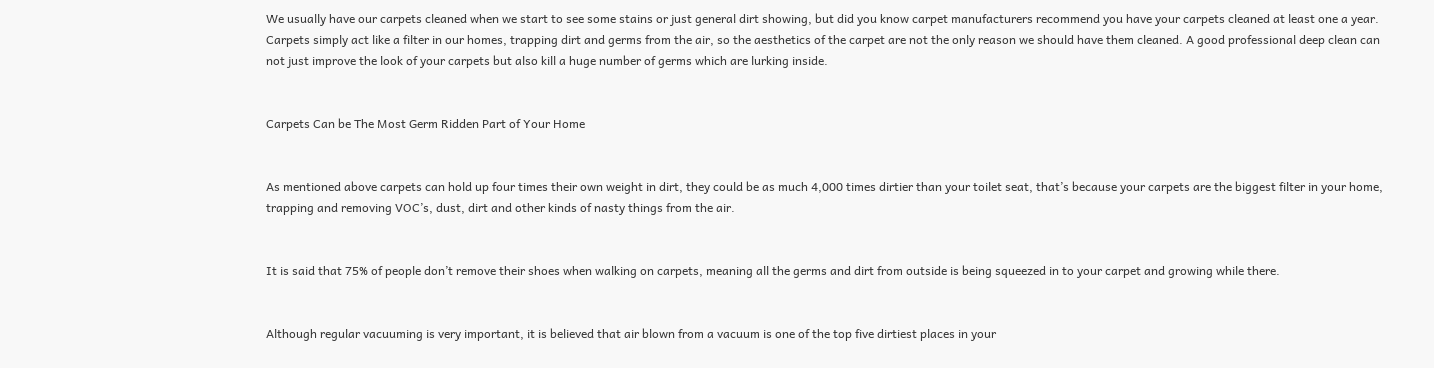We usually have our carpets cleaned when we start to see some stains or just general dirt showing, but did you know carpet manufacturers recommend you have your carpets cleaned at least one a year. Carpets simply act like a filter in our homes, trapping dirt and germs from the air, so the aesthetics of the carpet are not the only reason we should have them cleaned. A good professional deep clean can not just improve the look of your carpets but also kill a huge number of germs which are lurking inside.


Carpets Can be The Most Germ Ridden Part of Your Home


As mentioned above carpets can hold up four times their own weight in dirt, they could be as much 4,000 times dirtier than your toilet seat, that’s because your carpets are the biggest filter in your home, trapping and removing VOC’s, dust, dirt and other kinds of nasty things from the air.


It is said that 75% of people don’t remove their shoes when walking on carpets, meaning all the germs and dirt from outside is being squeezed in to your carpet and growing while there.


Although regular vacuuming is very important, it is believed that air blown from a vacuum is one of the top five dirtiest places in your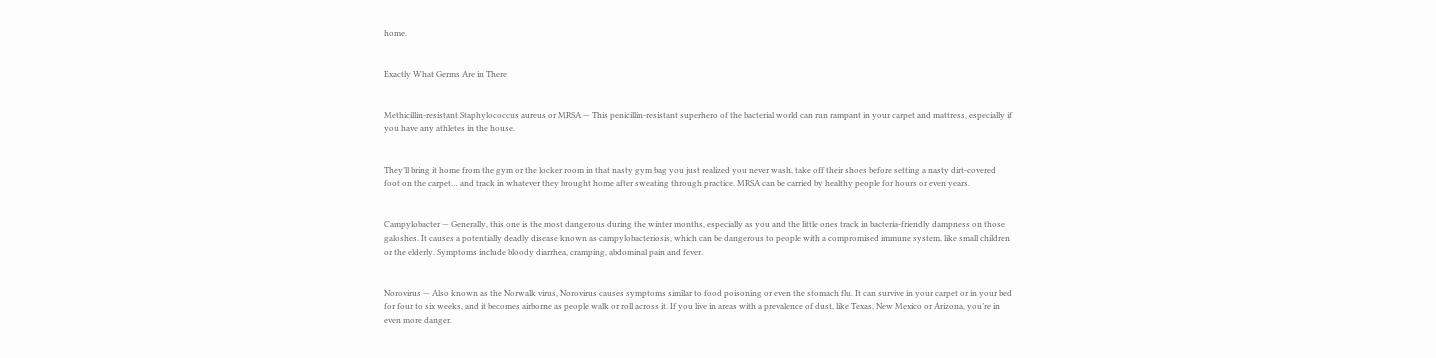home.


Exactly What Germs Are in There


Methicillin-resistant Staphylococcus aureus or MRSA — This penicillin-resistant superhero of the bacterial world can run rampant in your carpet and mattress, especially if you have any athletes in the house.


They’ll bring it home from the gym or the locker room in that nasty gym bag you just realized you never wash, take off their shoes before setting a nasty dirt-covered foot on the carpet… and track in whatever they brought home after sweating through practice. MRSA can be carried by healthy people for hours or even years.


Campylobacter — Generally, this one is the most dangerous during the winter months, especially as you and the little ones track in bacteria-friendly dampness on those galoshes. It causes a potentially deadly disease known as campylobacteriosis, which can be dangerous to people with a compromised immune system, like small children or the elderly. Symptoms include bloody diarrhea, cramping, abdominal pain and fever.


Norovirus — Also known as the Norwalk virus, Norovirus causes symptoms similar to food poisoning or even the stomach flu. It can survive in your carpet or in your bed for four to six weeks, and it becomes airborne as people walk or roll across it. If you live in areas with a prevalence of dust, like Texas, New Mexico or Arizona, you’re in even more danger.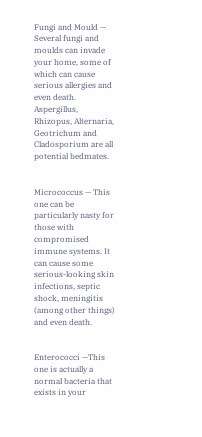Fungi and Mould — Several fungi and moulds can invade your home, some of which can cause serious allergies and even death. Aspergillus, Rhizopus, Alternaria, Geotrichum and Cladosporium are all potential bedmates.


Micrococcus — This one can be particularly nasty for those with compromised immune systems. It can cause some serious-looking skin infections, septic shock, meningitis (among other things) and even death.


Enterococci —This one is actually a normal bacteria that exists in your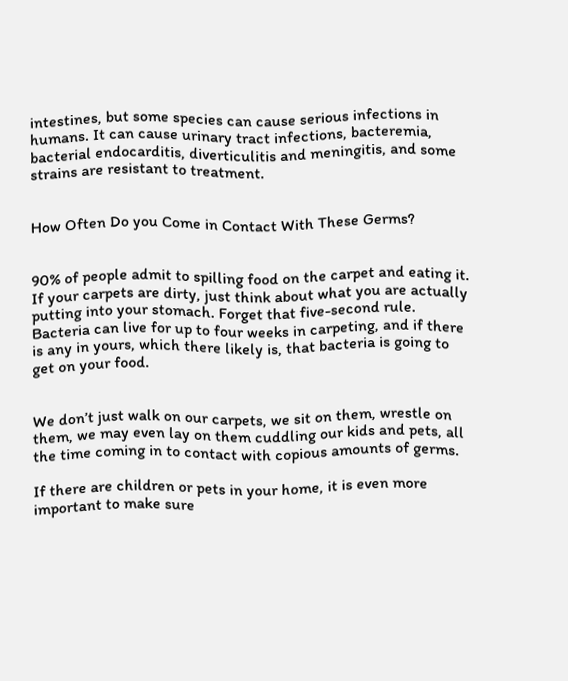intestines, but some species can cause serious infections in humans. It can cause urinary tract infections, bacteremia, bacterial endocarditis, diverticulitis and meningitis, and some strains are resistant to treatment.


How Often Do you Come in Contact With These Germs?


90% of people admit to spilling food on the carpet and eating it. If your carpets are dirty, just think about what you are actually putting into your stomach. Forget that five-second rule. Bacteria can live for up to four weeks in carpeting, and if there is any in yours, which there likely is, that bacteria is going to get on your food.


We don’t just walk on our carpets, we sit on them, wrestle on them, we may even lay on them cuddling our kids and pets, all the time coming in to contact with copious amounts of germs.

If there are children or pets in your home, it is even more important to make sure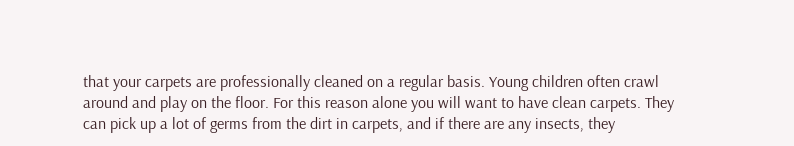that your carpets are professionally cleaned on a regular basis. Young children often crawl around and play on the floor. For this reason alone you will want to have clean carpets. They can pick up a lot of germs from the dirt in carpets, and if there are any insects, they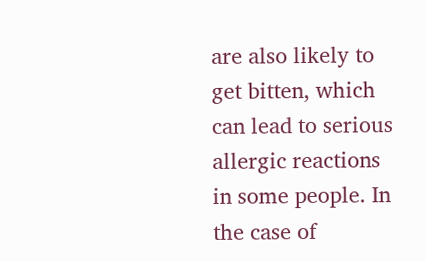are also likely to get bitten, which can lead to serious allergic reactions in some people. In the case of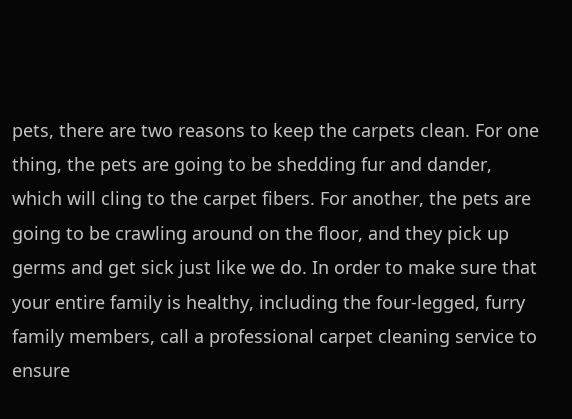pets, there are two reasons to keep the carpets clean. For one thing, the pets are going to be shedding fur and dander, which will cling to the carpet fibers. For another, the pets are going to be crawling around on the floor, and they pick up germs and get sick just like we do. In order to make sure that your entire family is healthy, including the four-legged, furry family members, call a professional carpet cleaning service to ensure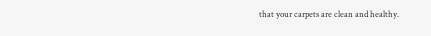that your carpets are clean and healthy.